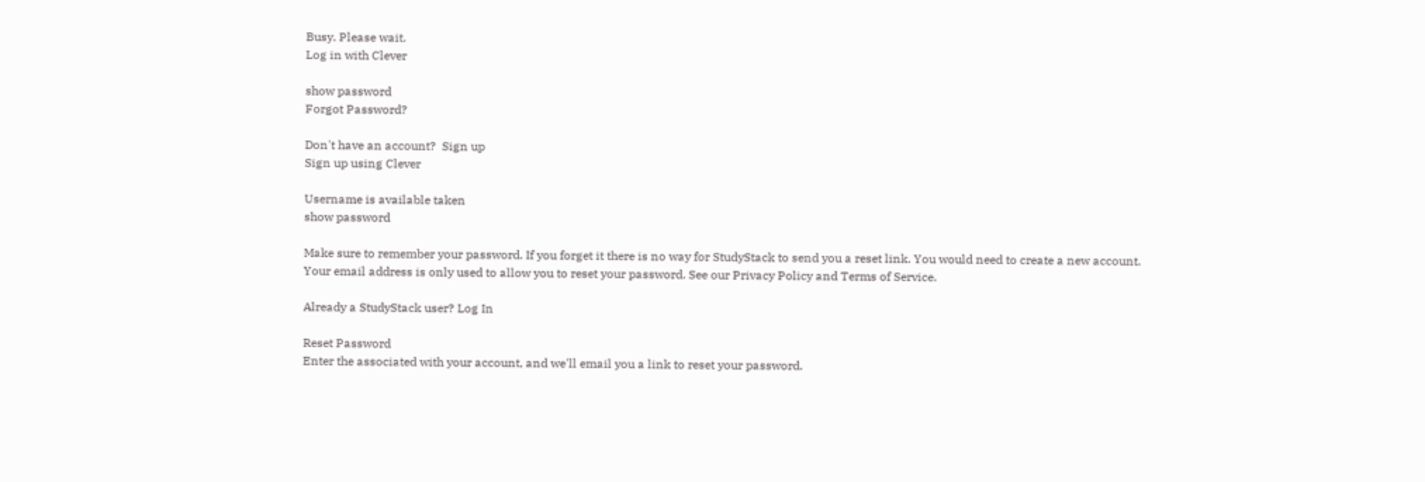Busy. Please wait.
Log in with Clever

show password
Forgot Password?

Don't have an account?  Sign up
Sign up using Clever

Username is available taken
show password

Make sure to remember your password. If you forget it there is no way for StudyStack to send you a reset link. You would need to create a new account.
Your email address is only used to allow you to reset your password. See our Privacy Policy and Terms of Service.

Already a StudyStack user? Log In

Reset Password
Enter the associated with your account, and we'll email you a link to reset your password.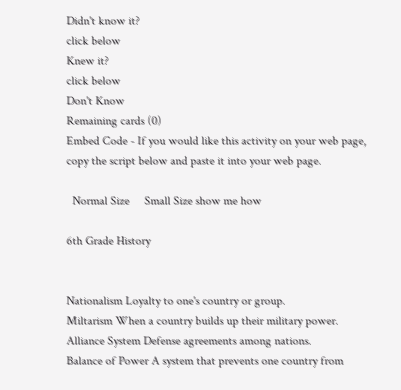Didn't know it?
click below
Knew it?
click below
Don't Know
Remaining cards (0)
Embed Code - If you would like this activity on your web page, copy the script below and paste it into your web page.

  Normal Size     Small Size show me how

6th Grade History


Nationalism Loyalty to one's country or group.
Miltarism When a country builds up their military power.
Alliance System Defense agreements among nations.
Balance of Power A system that prevents one country from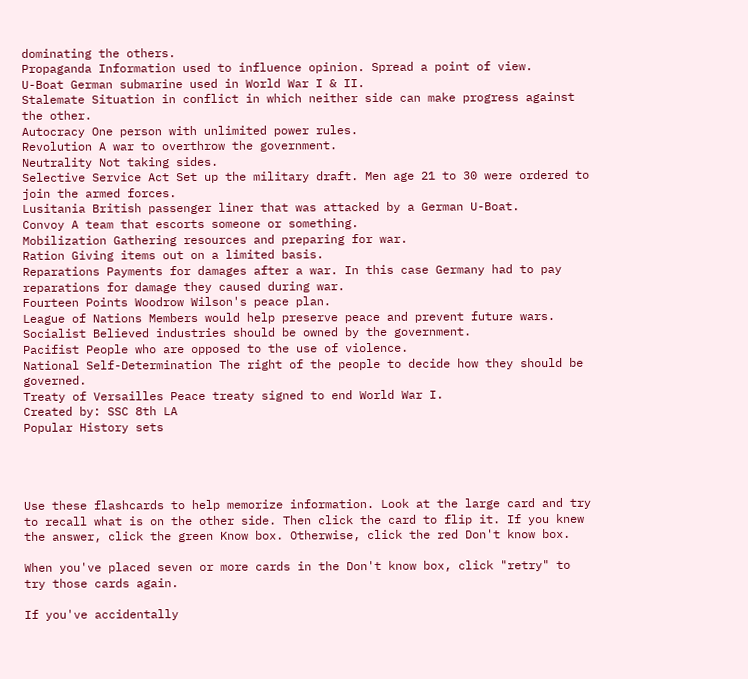dominating the others.
Propaganda Information used to influence opinion. Spread a point of view.
U-Boat German submarine used in World War I & II.
Stalemate Situation in conflict in which neither side can make progress against the other.
Autocracy One person with unlimited power rules.
Revolution A war to overthrow the government.
Neutrality Not taking sides.
Selective Service Act Set up the military draft. Men age 21 to 30 were ordered to join the armed forces.
Lusitania British passenger liner that was attacked by a German U-Boat.
Convoy A team that escorts someone or something.
Mobilization Gathering resources and preparing for war.
Ration Giving items out on a limited basis.
Reparations Payments for damages after a war. In this case Germany had to pay reparations for damage they caused during war.
Fourteen Points Woodrow Wilson's peace plan.
League of Nations Members would help preserve peace and prevent future wars.
Socialist Believed industries should be owned by the government.
Pacifist People who are opposed to the use of violence.
National Self-Determination The right of the people to decide how they should be governed.
Treaty of Versailles Peace treaty signed to end World War I.
Created by: SSC 8th LA
Popular History sets




Use these flashcards to help memorize information. Look at the large card and try to recall what is on the other side. Then click the card to flip it. If you knew the answer, click the green Know box. Otherwise, click the red Don't know box.

When you've placed seven or more cards in the Don't know box, click "retry" to try those cards again.

If you've accidentally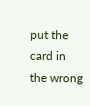put the card in the wrong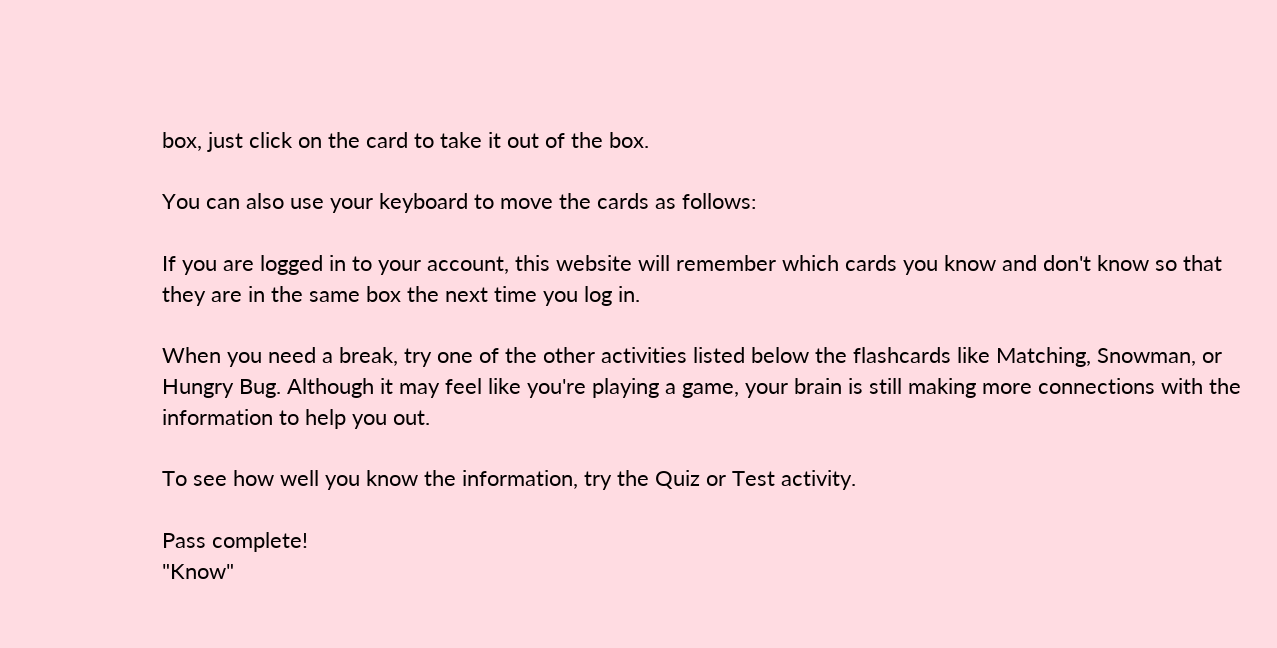box, just click on the card to take it out of the box.

You can also use your keyboard to move the cards as follows:

If you are logged in to your account, this website will remember which cards you know and don't know so that they are in the same box the next time you log in.

When you need a break, try one of the other activities listed below the flashcards like Matching, Snowman, or Hungry Bug. Although it may feel like you're playing a game, your brain is still making more connections with the information to help you out.

To see how well you know the information, try the Quiz or Test activity.

Pass complete!
"Know"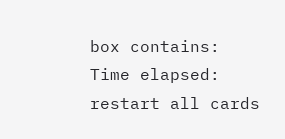box contains:
Time elapsed:
restart all cards